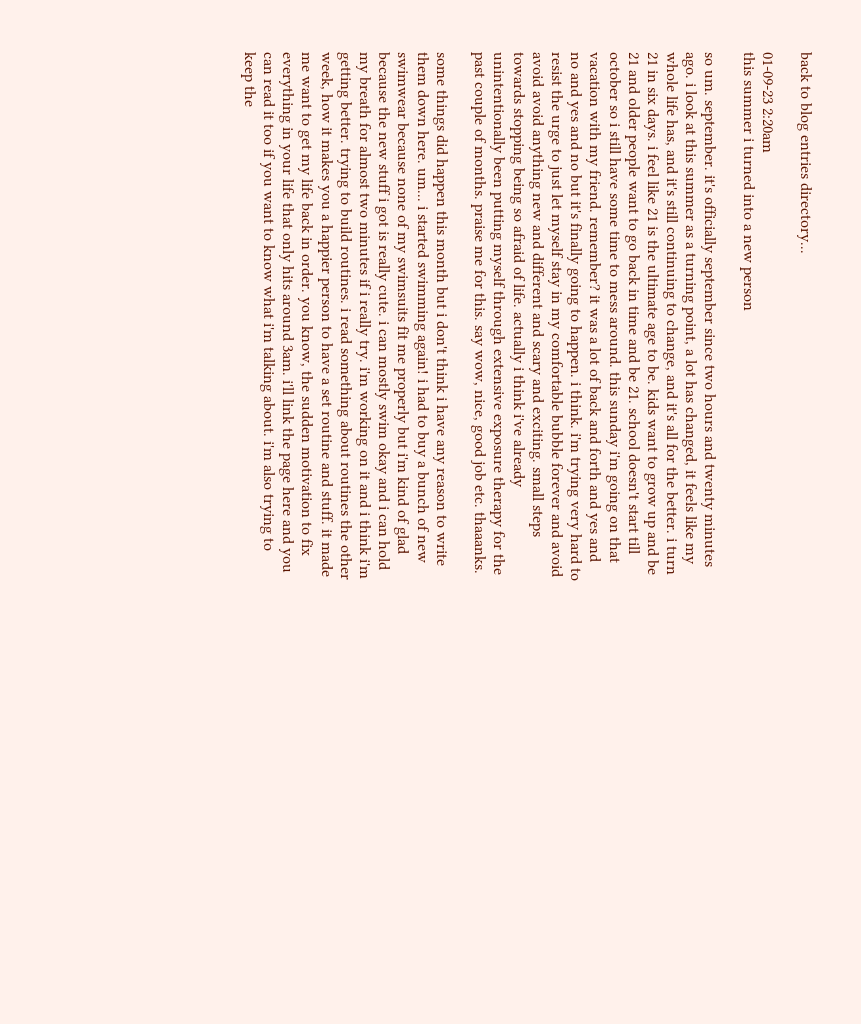back to blog entries directory...

01-09-23 2:20am
this summer i turned into a new person

so um. september. it's officially september since two hours and twenty minutes ago. i look at this summer as a turning point, a lot has changed, it feels like my whole life has, and it's still continuing to change, and it's all for the better. i turn 21 in six days. i feel like 21 is the ultimate age to be. kids want to grow up and be 21 and older people want to go back in time and be 21. school doesn't start till october so i still have some time to mess around. this sunday i'm going on that vacation with my friend. remember? it was a lot of back and forth and yes and no and yes and no but it's finally going to happen. i think. i'm trying very hard to resist the urge to just let myself stay in my comfortable bubble forever and avoid avoid avoid anything new and different and scary and exciting. small steps towards stopping being so afraid of life. actually i think i've already unintentionally been putting myself through extensive exposure therapy for the past couple of months. praise me for this. say wow, nice, good job etc. thaaanks.

some things did happen this month but i don't think i have any reason to write them down here. um... i started swimming again! i had to buy a bunch of new swimwear because none of my swimsuits fit me properly but i'm kind of glad because the new stuff i got is really cute. i can mostly swim okay and i can hold my breath for almost two minutes if i really try. i'm working on it and i think i'm getting better. trying to build routines. i read something about routines the other week, how it makes you a happier person to have a set routine and stuff. it made me want to get my life back in order. you know, the sudden motivation to fix everything in your life that only hits around 3am. i'll link the page here and you can read it too if you want to know what i'm talking about. i'm also trying to keep the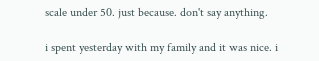scale under 50. just because. don't say anything.

i spent yesterday with my family and it was nice. i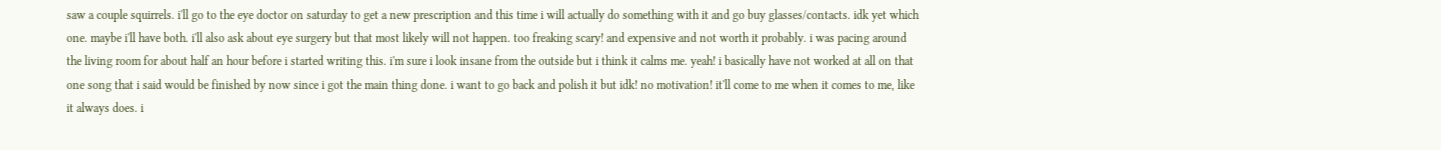saw a couple squirrels. i'll go to the eye doctor on saturday to get a new prescription and this time i will actually do something with it and go buy glasses/contacts. idk yet which one. maybe i'll have both. i'll also ask about eye surgery but that most likely will not happen. too freaking scary! and expensive and not worth it probably. i was pacing around the living room for about half an hour before i started writing this. i'm sure i look insane from the outside but i think it calms me. yeah! i basically have not worked at all on that one song that i said would be finished by now since i got the main thing done. i want to go back and polish it but idk! no motivation! it'll come to me when it comes to me, like it always does. i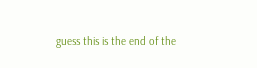guess this is the end of the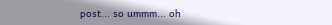post... so ummm... oh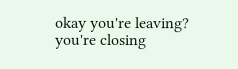okay you're leaving? you're closing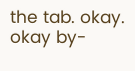the tab. okay. okay by-